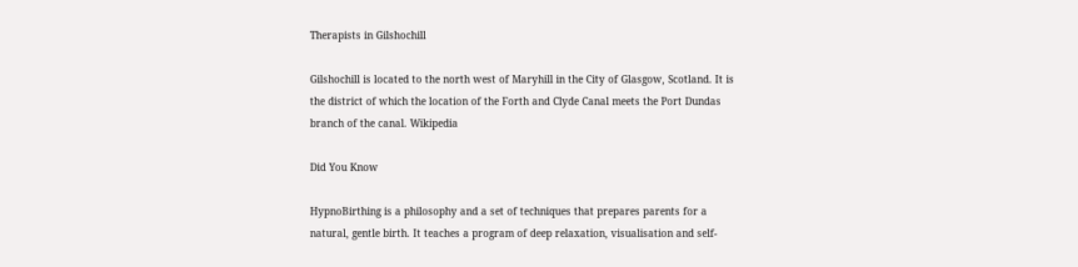Therapists in Gilshochill

Gilshochill is located to the north west of Maryhill in the City of Glasgow, Scotland. It is the district of which the location of the Forth and Clyde Canal meets the Port Dundas branch of the canal. Wikipedia

Did You Know

HypnoBirthing is a philosophy and a set of techniques that prepares parents for a natural, gentle birth. It teaches a program of deep relaxation, visualisation and self-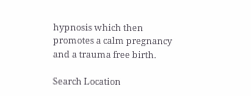hypnosis which then promotes a calm pregnancy and a trauma free birth.

Search Location